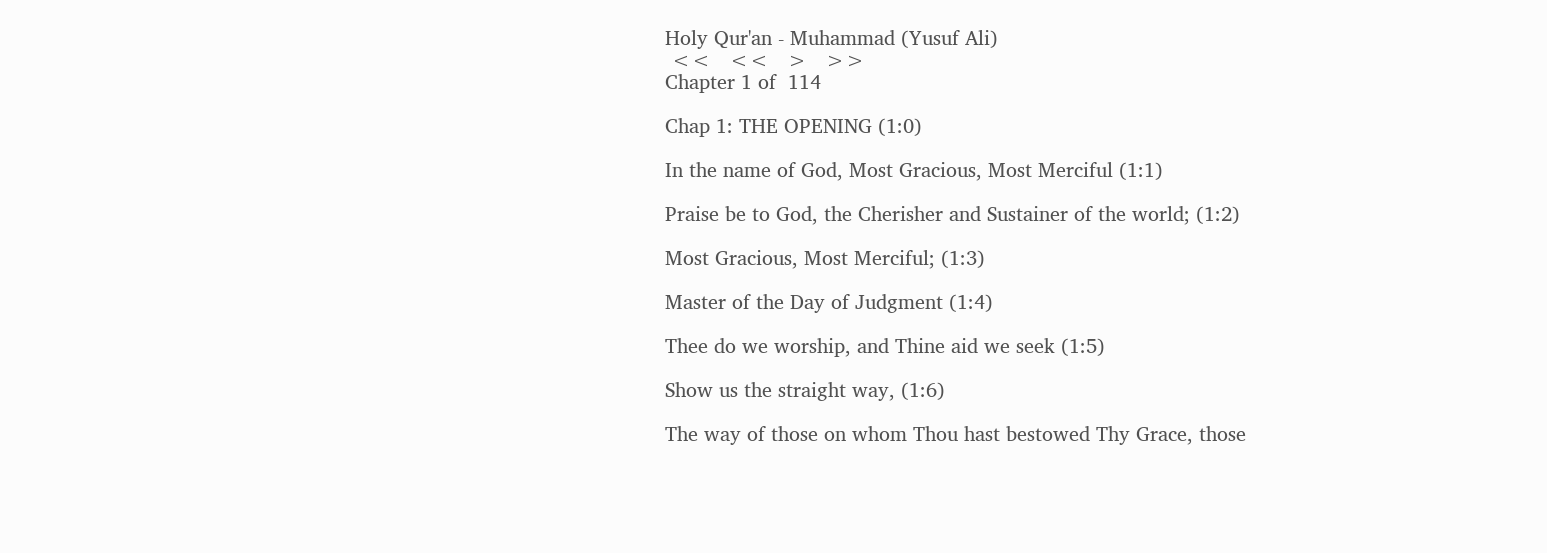Holy Qur'an - Muhammad (Yusuf Ali)
 <<   <<   >   >>
Chapter 1 of  114

Chap 1: THE OPENING (1:0)

In the name of God, Most Gracious, Most Merciful (1:1)

Praise be to God, the Cherisher and Sustainer of the world; (1:2)

Most Gracious, Most Merciful; (1:3)

Master of the Day of Judgment (1:4)

Thee do we worship, and Thine aid we seek (1:5)

Show us the straight way, (1:6)

The way of those on whom Thou hast bestowed Thy Grace, those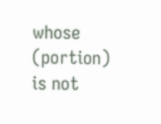whose (portion) is not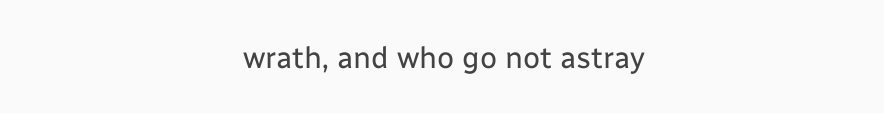wrath, and who go not astray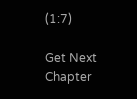(1:7)

Get Next Chapter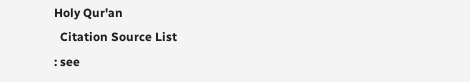Holy Qur'an
  Citation Source List
: see